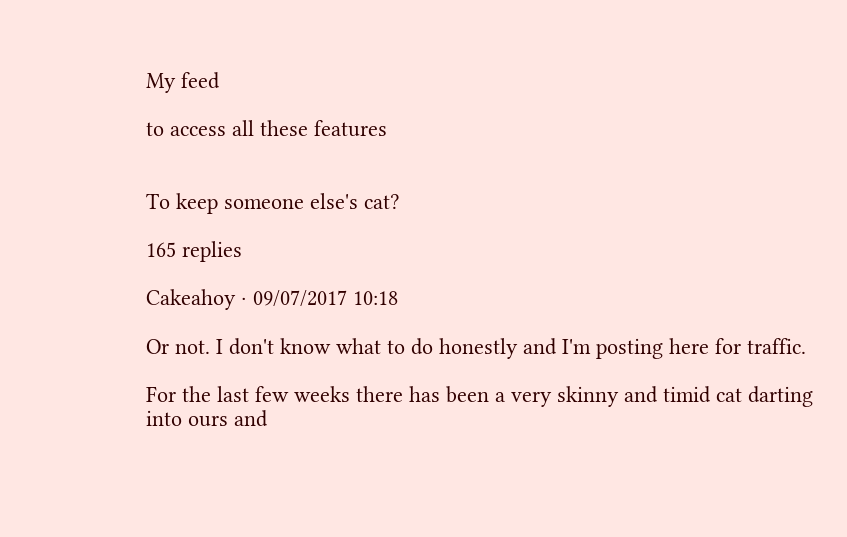My feed

to access all these features


To keep someone else's cat?

165 replies

Cakeahoy · 09/07/2017 10:18

Or not. I don't know what to do honestly and I'm posting here for traffic.

For the last few weeks there has been a very skinny and timid cat darting into ours and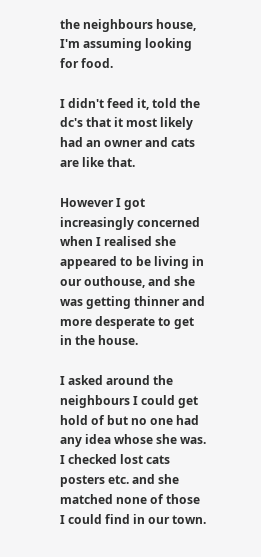the neighbours house, I'm assuming looking for food.

I didn't feed it, told the dc's that it most likely had an owner and cats are like that.

However I got increasingly concerned when I realised she appeared to be living in our outhouse, and she was getting thinner and more desperate to get in the house.

I asked around the neighbours I could get hold of but no one had any idea whose she was. I checked lost cats posters etc. and she matched none of those I could find in our town.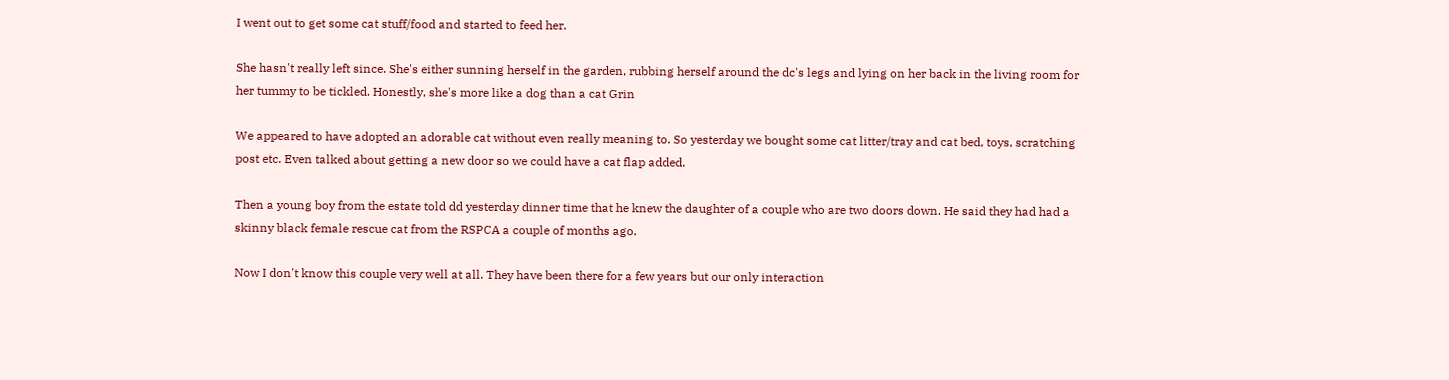I went out to get some cat stuff/food and started to feed her.

She hasn't really left since. She's either sunning herself in the garden, rubbing herself around the dc's legs and lying on her back in the living room for her tummy to be tickled. Honestly, she's more like a dog than a cat Grin

We appeared to have adopted an adorable cat without even really meaning to. So yesterday we bought some cat litter/tray and cat bed, toys, scratching post etc. Even talked about getting a new door so we could have a cat flap added.

Then a young boy from the estate told dd yesterday dinner time that he knew the daughter of a couple who are two doors down. He said they had had a skinny black female rescue cat from the RSPCA a couple of months ago.

Now I don't know this couple very well at all. They have been there for a few years but our only interaction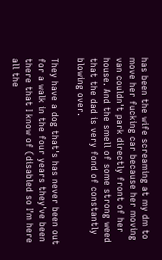has been the wife screaming at my dm to move her fucking car because her moving van couldn't park directly front of her house. And the smell of some strong weed that the dad is very fond of constantly blowing over.

They have a dog that's has never been out for a walk in the four years they've been there that I know of (disabled so I'm here all the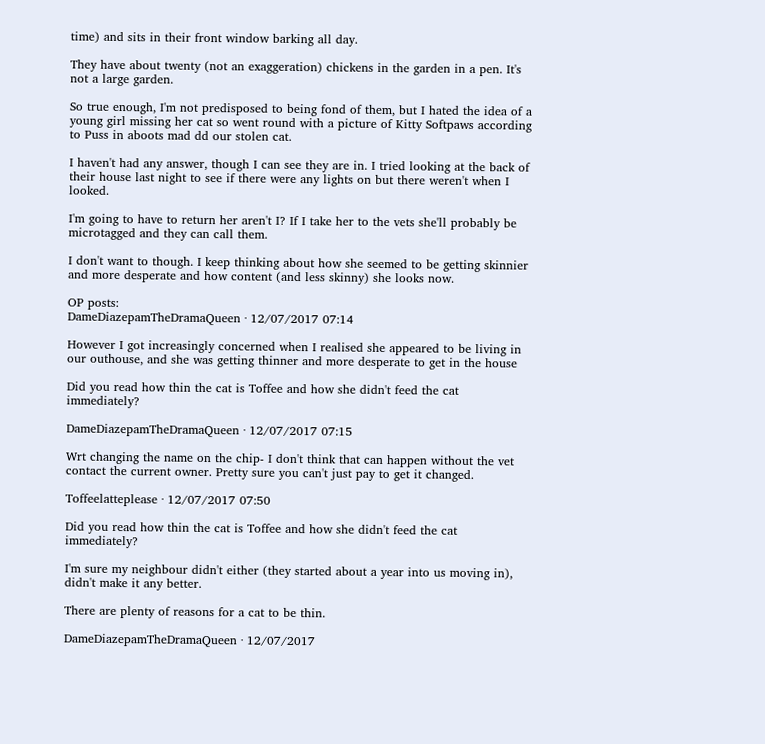time) and sits in their front window barking all day.

They have about twenty (not an exaggeration) chickens in the garden in a pen. It's not a large garden.

So true enough, I'm not predisposed to being fond of them, but I hated the idea of a young girl missing her cat so went round with a picture of Kitty Softpaws according to Puss in aboots mad dd our stolen cat.

I haven't had any answer, though I can see they are in. I tried looking at the back of their house last night to see if there were any lights on but there weren't when I looked.

I'm going to have to return her aren't I? If I take her to the vets she'll probably be microtagged and they can call them.

I don't want to though. I keep thinking about how she seemed to be getting skinnier and more desperate and how content (and less skinny) she looks now.

OP posts:
DameDiazepamTheDramaQueen · 12/07/2017 07:14

However I got increasingly concerned when I realised she appeared to be living in our outhouse, and she was getting thinner and more desperate to get in the house

Did you read how thin the cat is Toffee and how she didn't feed the cat immediately?

DameDiazepamTheDramaQueen · 12/07/2017 07:15

Wrt changing the name on the chip- I don't think that can happen without the vet contact the current owner. Pretty sure you can't just pay to get it changed.

Toffeelatteplease · 12/07/2017 07:50

Did you read how thin the cat is Toffee and how she didn't feed the cat immediately?

I'm sure my neighbour didn't either (they started about a year into us moving in), didn't make it any better.

There are plenty of reasons for a cat to be thin.

DameDiazepamTheDramaQueen · 12/07/2017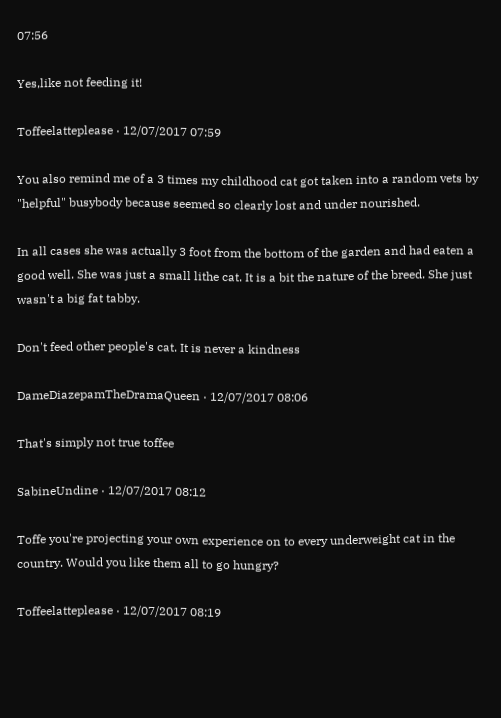07:56

Yes,like not feeding it!

Toffeelatteplease · 12/07/2017 07:59

You also remind me of a 3 times my childhood cat got taken into a random vets by "helpful" busybody because seemed so clearly lost and under nourished.

In all cases she was actually 3 foot from the bottom of the garden and had eaten a good well. She was just a small lithe cat. It is a bit the nature of the breed. She just wasn't a big fat tabby.

Don't feed other people's cat. It is never a kindness

DameDiazepamTheDramaQueen · 12/07/2017 08:06

That's simply not true toffee

SabineUndine · 12/07/2017 08:12

Toffe you're projecting your own experience on to every underweight cat in the country. Would you like them all to go hungry?

Toffeelatteplease · 12/07/2017 08:19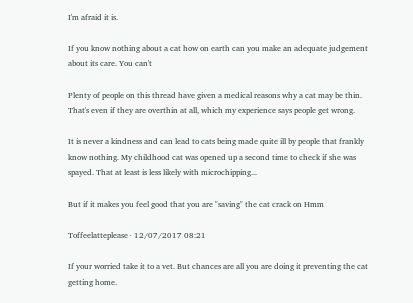I'm afraid it is.

If you know nothing about a cat how on earth can you make an adequate judgement about its care. You can't

Plenty of people on this thread have given a medical reasons why a cat may be thin. That's even if they are overthin at all, which my experience says people get wrong.

It is never a kindness and can lead to cats being made quite ill by people that frankly know nothing. My childhood cat was opened up a second time to check if she was spayed. That at least is less likely with microchipping...

But if it makes you feel good that you are "saving" the cat crack on Hmm

Toffeelatteplease · 12/07/2017 08:21

If your worried take it to a vet. But chances are all you are doing it preventing the cat getting home.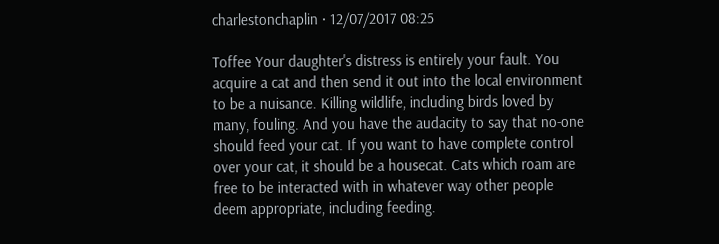charlestonchaplin · 12/07/2017 08:25

Toffee Your daughter's distress is entirely your fault. You acquire a cat and then send it out into the local environment to be a nuisance. Killing wildlife, including birds loved by many, fouling. And you have the audacity to say that no-one should feed your cat. If you want to have complete control over your cat, it should be a housecat. Cats which roam are free to be interacted with in whatever way other people deem appropriate, including feeding.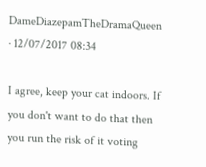DameDiazepamTheDramaQueen · 12/07/2017 08:34

I agree, keep your cat indoors. If you don't want to do that then you run the risk of it voting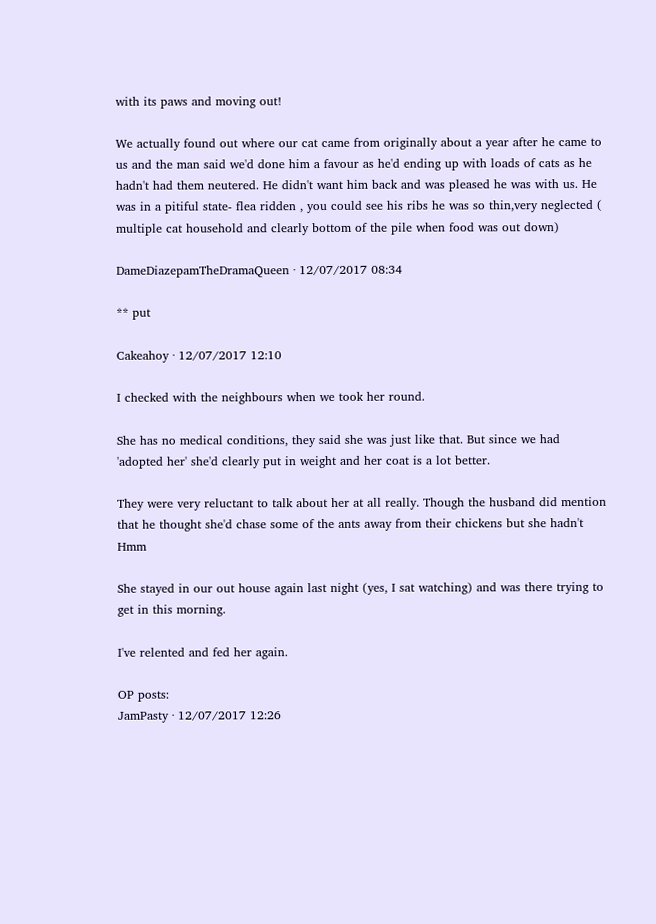with its paws and moving out!

We actually found out where our cat came from originally about a year after he came to us and the man said we'd done him a favour as he'd ending up with loads of cats as he hadn't had them neutered. He didn't want him back and was pleased he was with us. He was in a pitiful state- flea ridden , you could see his ribs he was so thin,very neglected ( multiple cat household and clearly bottom of the pile when food was out down)

DameDiazepamTheDramaQueen · 12/07/2017 08:34

** put

Cakeahoy · 12/07/2017 12:10

I checked with the neighbours when we took her round.

She has no medical conditions, they said she was just like that. But since we had 'adopted her' she'd clearly put in weight and her coat is a lot better.

They were very reluctant to talk about her at all really. Though the husband did mention that he thought she'd chase some of the ants away from their chickens but she hadn't Hmm

She stayed in our out house again last night (yes, I sat watching) and was there trying to get in this morning.

I've relented and fed her again.

OP posts:
JamPasty · 12/07/2017 12:26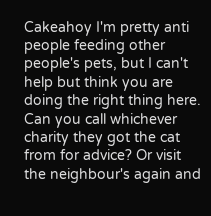Cakeahoy I'm pretty anti people feeding other people's pets, but I can't help but think you are doing the right thing here. Can you call whichever charity they got the cat from for advice? Or visit the neighbour's again and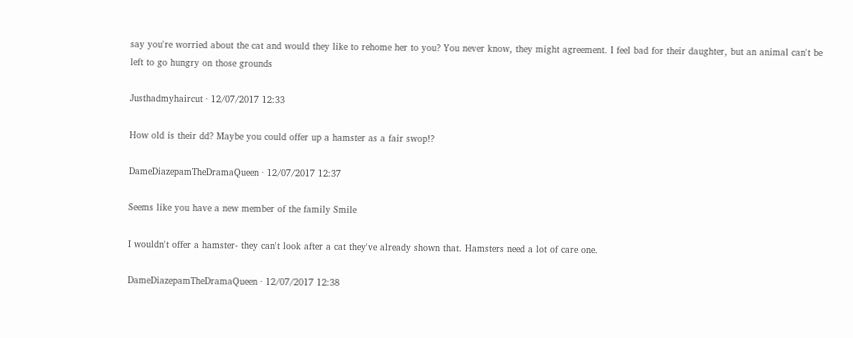say you're worried about the cat and would they like to rehome her to you? You never know, they might agreement. I feel bad for their daughter, but an animal can't be left to go hungry on those grounds

Justhadmyhaircut · 12/07/2017 12:33

How old is their dd? Maybe you could offer up a hamster as a fair swop!?

DameDiazepamTheDramaQueen · 12/07/2017 12:37

Seems like you have a new member of the family Smile

I wouldn't offer a hamster- they can't look after a cat they've already shown that. Hamsters need a lot of care one.

DameDiazepamTheDramaQueen · 12/07/2017 12:38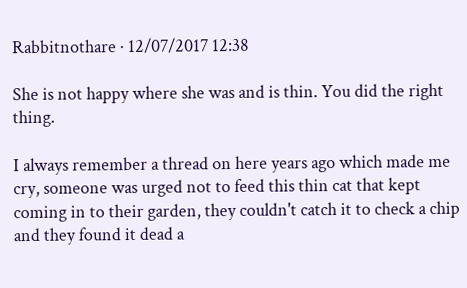Rabbitnothare · 12/07/2017 12:38

She is not happy where she was and is thin. You did the right thing.

I always remember a thread on here years ago which made me cry, someone was urged not to feed this thin cat that kept coming in to their garden, they couldn't catch it to check a chip and they found it dead a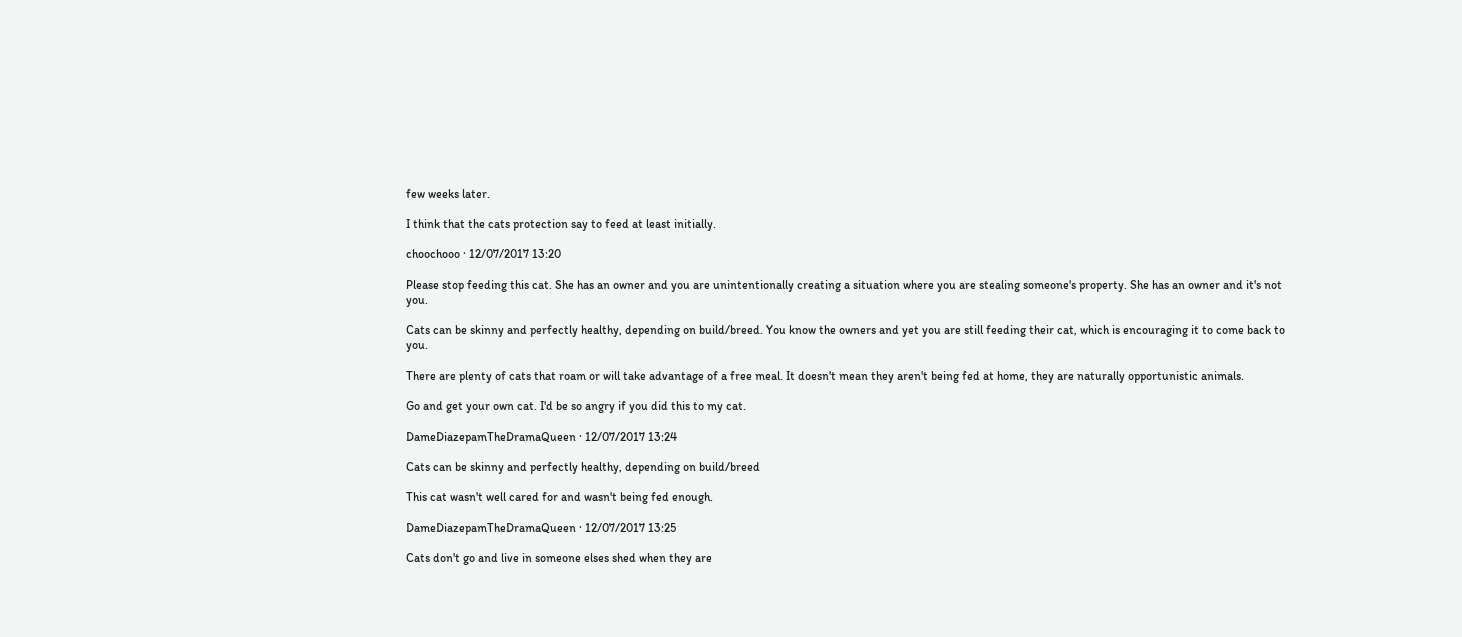few weeks later.

I think that the cats protection say to feed at least initially.

choochooo · 12/07/2017 13:20

Please stop feeding this cat. She has an owner and you are unintentionally creating a situation where you are stealing someone's property. She has an owner and it's not you.

Cats can be skinny and perfectly healthy, depending on build/breed. You know the owners and yet you are still feeding their cat, which is encouraging it to come back to you.

There are plenty of cats that roam or will take advantage of a free meal. It doesn't mean they aren't being fed at home, they are naturally opportunistic animals.

Go and get your own cat. I'd be so angry if you did this to my cat.

DameDiazepamTheDramaQueen · 12/07/2017 13:24

Cats can be skinny and perfectly healthy, depending on build/breed

This cat wasn't well cared for and wasn't being fed enough.

DameDiazepamTheDramaQueen · 12/07/2017 13:25

Cats don't go and live in someone elses shed when they are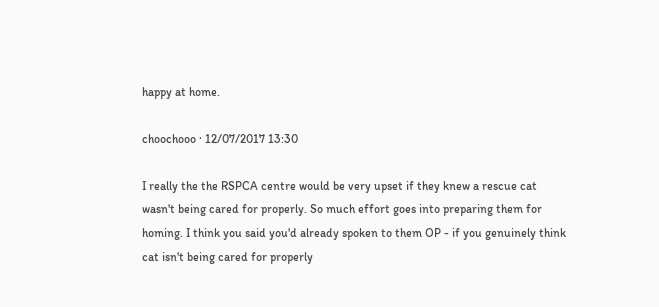happy at home.

choochooo · 12/07/2017 13:30

I really the the RSPCA centre would be very upset if they knew a rescue cat wasn't being cared for properly. So much effort goes into preparing them for homing. I think you said you'd already spoken to them OP - if you genuinely think cat isn't being cared for properly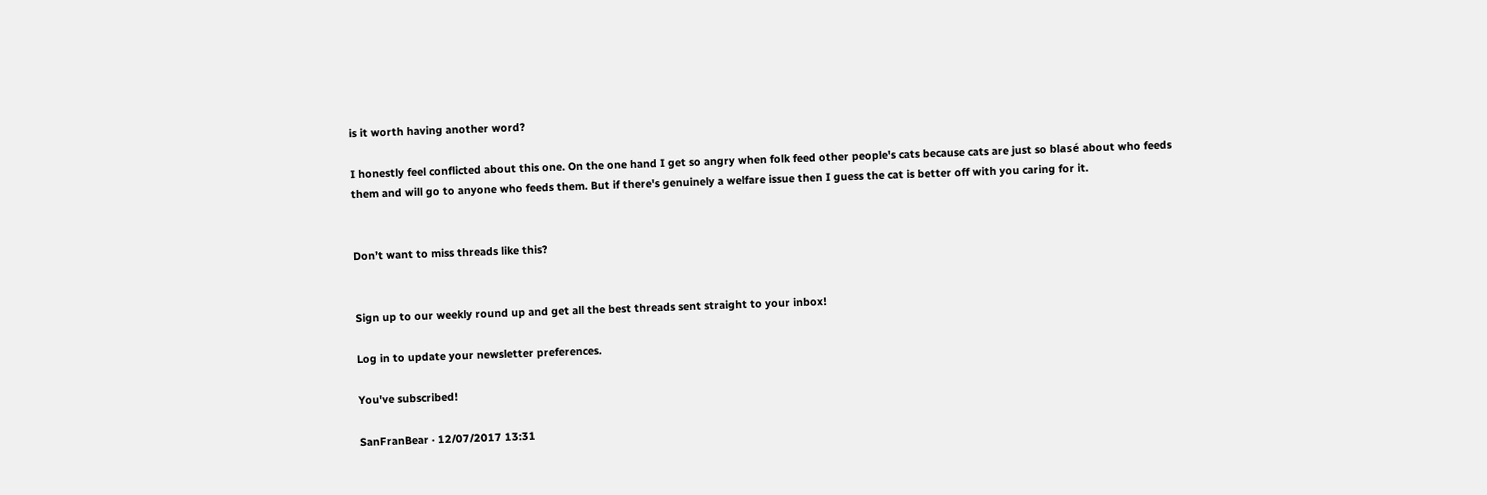is it worth having another word?

I honestly feel conflicted about this one. On the one hand I get so angry when folk feed other people's cats because cats are just so blasé about who feeds them and will go to anyone who feeds them. But if there's genuinely a welfare issue then I guess the cat is better off with you caring for it.


Don’t want to miss threads like this?


Sign up to our weekly round up and get all the best threads sent straight to your inbox!

Log in to update your newsletter preferences.

You've subscribed!

SanFranBear · 12/07/2017 13:31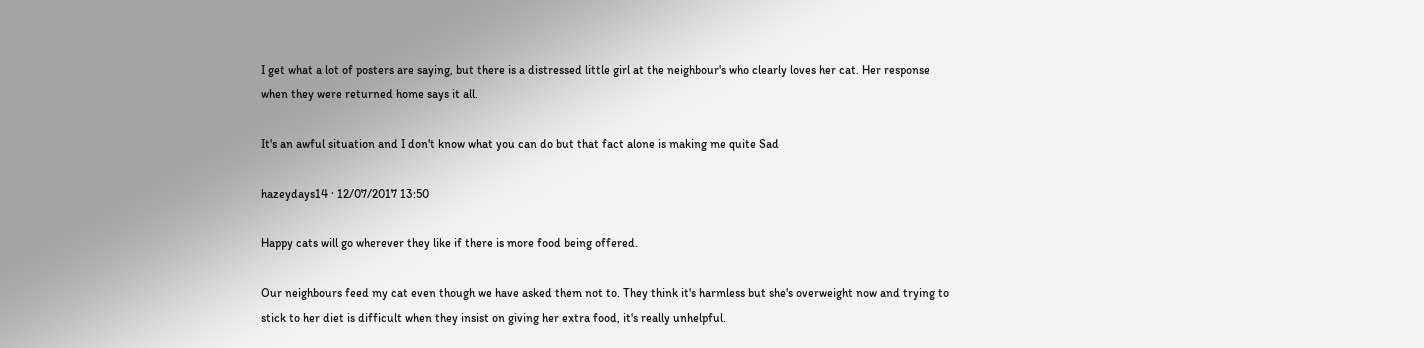I get what a lot of posters are saying, but there is a distressed little girl at the neighbour's who clearly loves her cat. Her response when they were returned home says it all.

It's an awful situation and I don't know what you can do but that fact alone is making me quite Sad

hazeydays14 · 12/07/2017 13:50

Happy cats will go wherever they like if there is more food being offered.

Our neighbours feed my cat even though we have asked them not to. They think it's harmless but she's overweight now and trying to stick to her diet is difficult when they insist on giving her extra food, it's really unhelpful.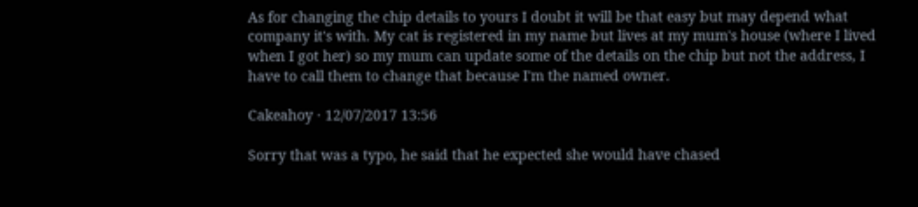As for changing the chip details to yours I doubt it will be that easy but may depend what company it's with. My cat is registered in my name but lives at my mum's house (where I lived when I got her) so my mum can update some of the details on the chip but not the address, I have to call them to change that because I'm the named owner.

Cakeahoy · 12/07/2017 13:56

Sorry that was a typo, he said that he expected she would have chased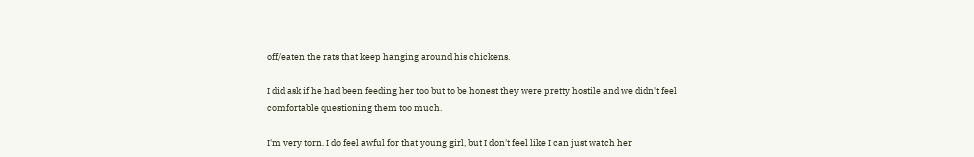off/eaten the rats that keep hanging around his chickens.

I did ask if he had been feeding her too but to be honest they were pretty hostile and we didn't feel comfortable questioning them too much.

I'm very torn. I do feel awful for that young girl, but I don't feel like I can just watch her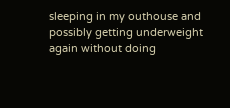sleeping in my outhouse and possibly getting underweight again without doing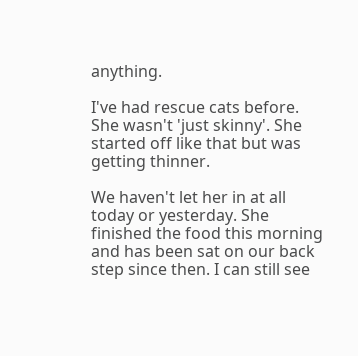anything.

I've had rescue cats before. She wasn't 'just skinny'. She started off like that but was getting thinner.

We haven't let her in at all today or yesterday. She finished the food this morning and has been sat on our back step since then. I can still see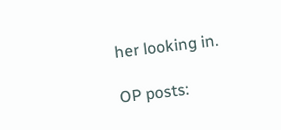her looking in.

OP posts: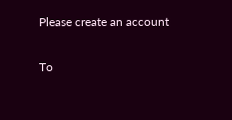Please create an account

To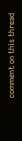comment on this thread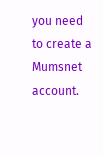you need to create a Mumsnet account.